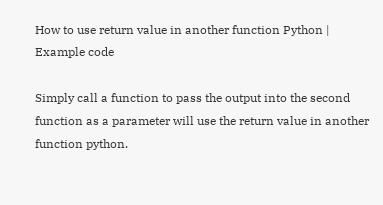How to use return value in another function Python | Example code

Simply call a function to pass the output into the second function as a parameter will use the return value in another function python.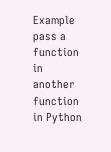Example pass a function in another function in Python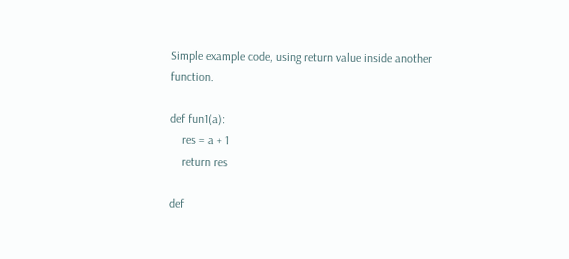Simple example code, using return value inside another function.

def fun1(a):
    res = a + 1
    return res

def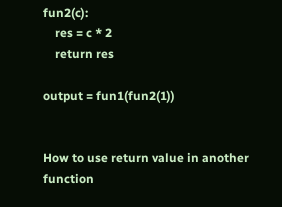fun2(c):
    res = c * 2
    return res

output = fun1(fun2(1))


How to use return value in another function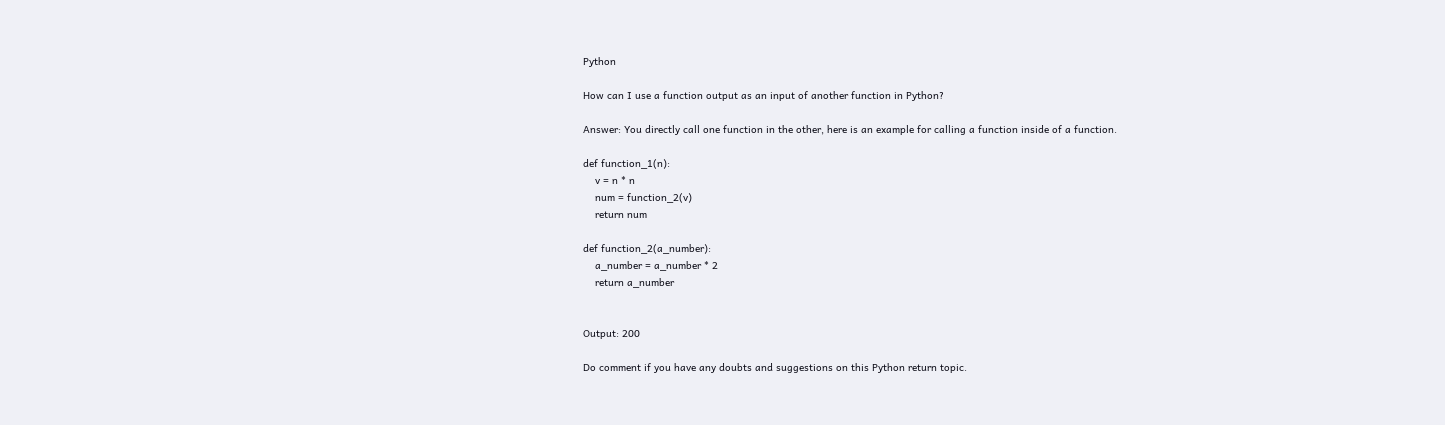Python

How can I use a function output as an input of another function in Python?

Answer: You directly call one function in the other, here is an example for calling a function inside of a function.

def function_1(n):
    v = n * n
    num = function_2(v)
    return num

def function_2(a_number):
    a_number = a_number * 2
    return a_number


Output: 200

Do comment if you have any doubts and suggestions on this Python return topic.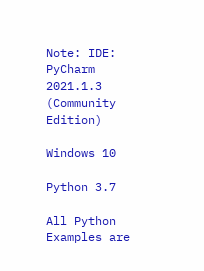Note: IDE: PyCharm 2021.1.3 (Community Edition)

Windows 10

Python 3.7

All Python Examples are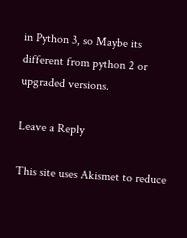in Python 3, so Maybe its different from python 2 or upgraded versions.

Leave a Reply

This site uses Akismet to reduce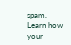spam. Learn how your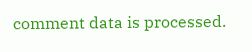comment data is processed.